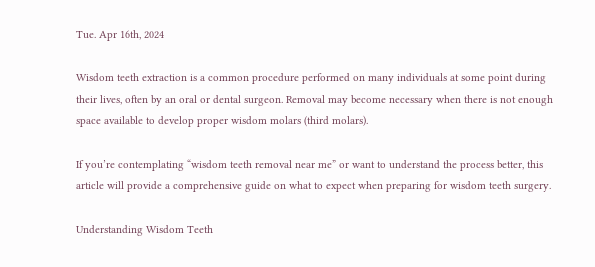Tue. Apr 16th, 2024

Wisdom teeth extraction is a common procedure performed on many individuals at some point during their lives, often by an oral or dental surgeon. Removal may become necessary when there is not enough space available to develop proper wisdom molars (third molars).

If you’re contemplating “wisdom teeth removal near me” or want to understand the process better, this article will provide a comprehensive guide on what to expect when preparing for wisdom teeth surgery.

Understanding Wisdom Teeth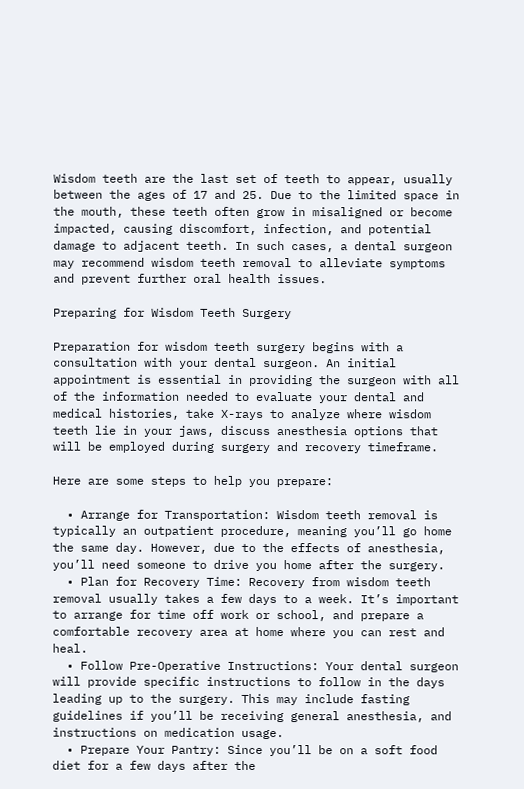Wisdom teeth are the last set of teeth to appear, usually between the ages of 17 and 25. Due to the limited space in the mouth, these teeth often grow in misaligned or become impacted, causing discomfort, infection, and potential damage to adjacent teeth. In such cases, a dental surgeon may recommend wisdom teeth removal to alleviate symptoms and prevent further oral health issues.

Preparing for Wisdom Teeth Surgery

Preparation for wisdom teeth surgery begins with a consultation with your dental surgeon. An initial appointment is essential in providing the surgeon with all of the information needed to evaluate your dental and medical histories, take X-rays to analyze where wisdom teeth lie in your jaws, discuss anesthesia options that will be employed during surgery and recovery timeframe.

Here are some steps to help you prepare:

  • Arrange for Transportation: Wisdom teeth removal is typically an outpatient procedure, meaning you’ll go home the same day. However, due to the effects of anesthesia, you’ll need someone to drive you home after the surgery.
  • Plan for Recovery Time: Recovery from wisdom teeth removal usually takes a few days to a week. It’s important to arrange for time off work or school, and prepare a comfortable recovery area at home where you can rest and heal.
  • Follow Pre-Operative Instructions: Your dental surgeon will provide specific instructions to follow in the days leading up to the surgery. This may include fasting guidelines if you’ll be receiving general anesthesia, and instructions on medication usage.
  • Prepare Your Pantry: Since you’ll be on a soft food diet for a few days after the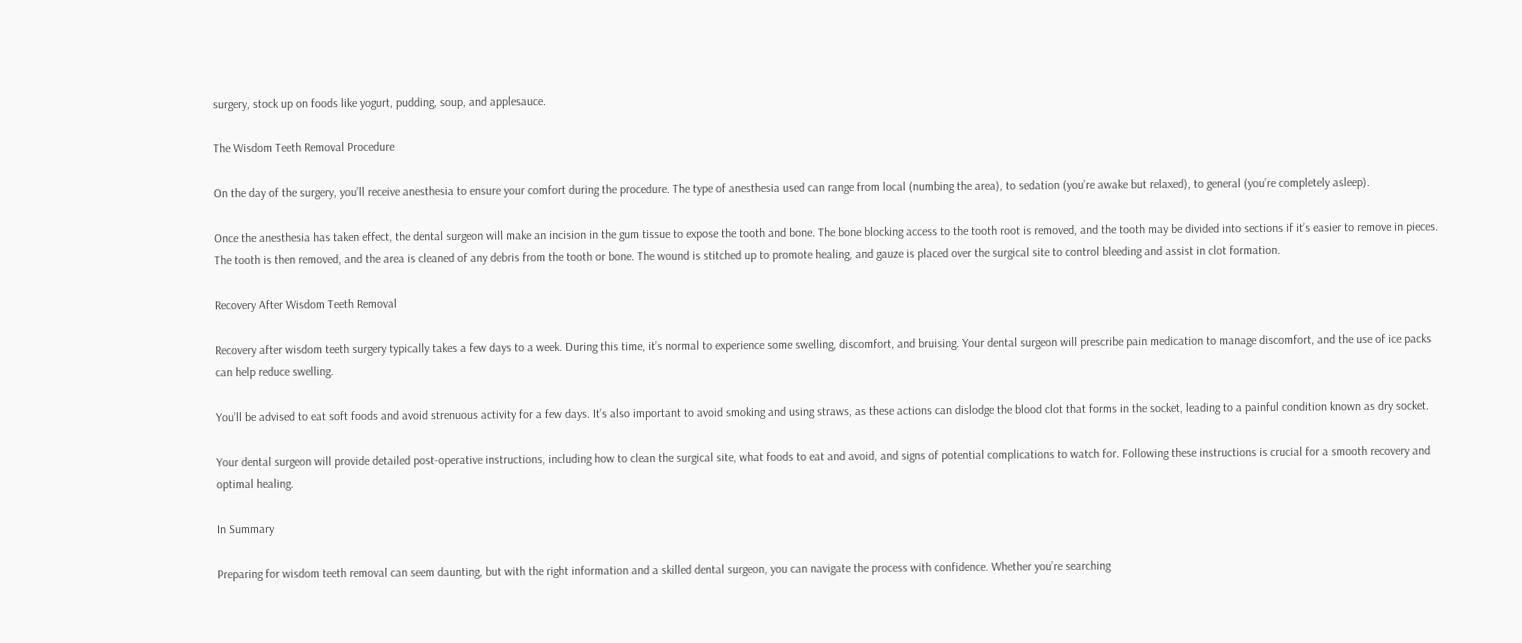surgery, stock up on foods like yogurt, pudding, soup, and applesauce.

The Wisdom Teeth Removal Procedure

On the day of the surgery, you’ll receive anesthesia to ensure your comfort during the procedure. The type of anesthesia used can range from local (numbing the area), to sedation (you’re awake but relaxed), to general (you’re completely asleep).

Once the anesthesia has taken effect, the dental surgeon will make an incision in the gum tissue to expose the tooth and bone. The bone blocking access to the tooth root is removed, and the tooth may be divided into sections if it’s easier to remove in pieces. The tooth is then removed, and the area is cleaned of any debris from the tooth or bone. The wound is stitched up to promote healing, and gauze is placed over the surgical site to control bleeding and assist in clot formation.

Recovery After Wisdom Teeth Removal

Recovery after wisdom teeth surgery typically takes a few days to a week. During this time, it’s normal to experience some swelling, discomfort, and bruising. Your dental surgeon will prescribe pain medication to manage discomfort, and the use of ice packs can help reduce swelling.

You’ll be advised to eat soft foods and avoid strenuous activity for a few days. It’s also important to avoid smoking and using straws, as these actions can dislodge the blood clot that forms in the socket, leading to a painful condition known as dry socket.

Your dental surgeon will provide detailed post-operative instructions, including how to clean the surgical site, what foods to eat and avoid, and signs of potential complications to watch for. Following these instructions is crucial for a smooth recovery and optimal healing.

In Summary

Preparing for wisdom teeth removal can seem daunting, but with the right information and a skilled dental surgeon, you can navigate the process with confidence. Whether you’re searching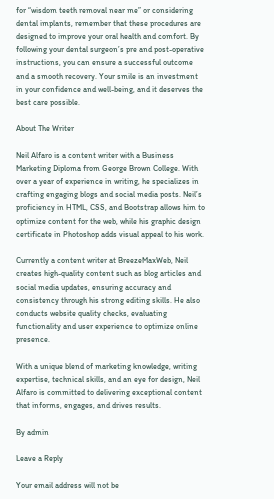for “wisdom teeth removal near me” or considering dental implants, remember that these procedures are designed to improve your oral health and comfort. By following your dental surgeon’s pre and post-operative instructions, you can ensure a successful outcome and a smooth recovery. Your smile is an investment in your confidence and well-being, and it deserves the best care possible.

About The Writer

Neil Alfaro is a content writer with a Business Marketing Diploma from George Brown College. With over a year of experience in writing, he specializes in crafting engaging blogs and social media posts. Neil’s proficiency in HTML, CSS, and Bootstrap allows him to optimize content for the web, while his graphic design certificate in Photoshop adds visual appeal to his work.

Currently a content writer at BreezeMaxWeb, Neil creates high-quality content such as blog articles and social media updates, ensuring accuracy and consistency through his strong editing skills. He also conducts website quality checks, evaluating functionality and user experience to optimize online presence.

With a unique blend of marketing knowledge, writing expertise, technical skills, and an eye for design, Neil Alfaro is committed to delivering exceptional content that informs, engages, and drives results.

By admin

Leave a Reply

Your email address will not be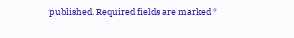published. Required fields are marked *